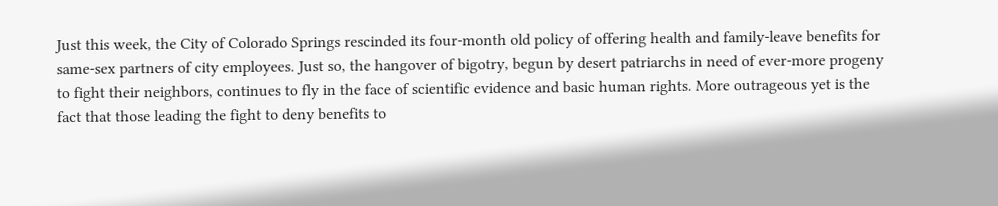Just this week, the City of Colorado Springs rescinded its four-month old policy of offering health and family-leave benefits for same-sex partners of city employees. Just so, the hangover of bigotry, begun by desert patriarchs in need of ever-more progeny to fight their neighbors, continues to fly in the face of scientific evidence and basic human rights. More outrageous yet is the fact that those leading the fight to deny benefits to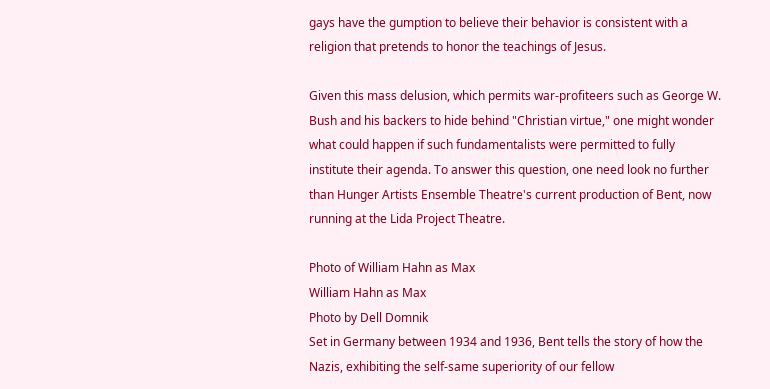gays have the gumption to believe their behavior is consistent with a religion that pretends to honor the teachings of Jesus.

Given this mass delusion, which permits war-profiteers such as George W. Bush and his backers to hide behind "Christian virtue," one might wonder what could happen if such fundamentalists were permitted to fully institute their agenda. To answer this question, one need look no further than Hunger Artists Ensemble Theatre's current production of Bent, now running at the Lida Project Theatre.

Photo of William Hahn as Max
William Hahn as Max
Photo by Dell Domnik
Set in Germany between 1934 and 1936, Bent tells the story of how the Nazis, exhibiting the self-same superiority of our fellow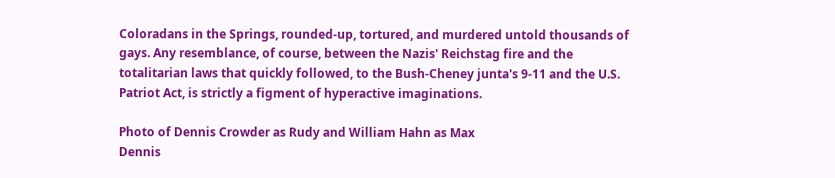Coloradans in the Springs, rounded-up, tortured, and murdered untold thousands of gays. Any resemblance, of course, between the Nazis' Reichstag fire and the totalitarian laws that quickly followed, to the Bush-Cheney junta's 9-11 and the U.S. Patriot Act, is strictly a figment of hyperactive imaginations.

Photo of Dennis Crowder as Rudy and William Hahn as Max
Dennis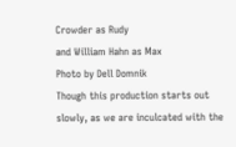Crowder as Rudy
and William Hahn as Max
Photo by Dell Domnik
Though this production starts out slowly, as we are inculcated with the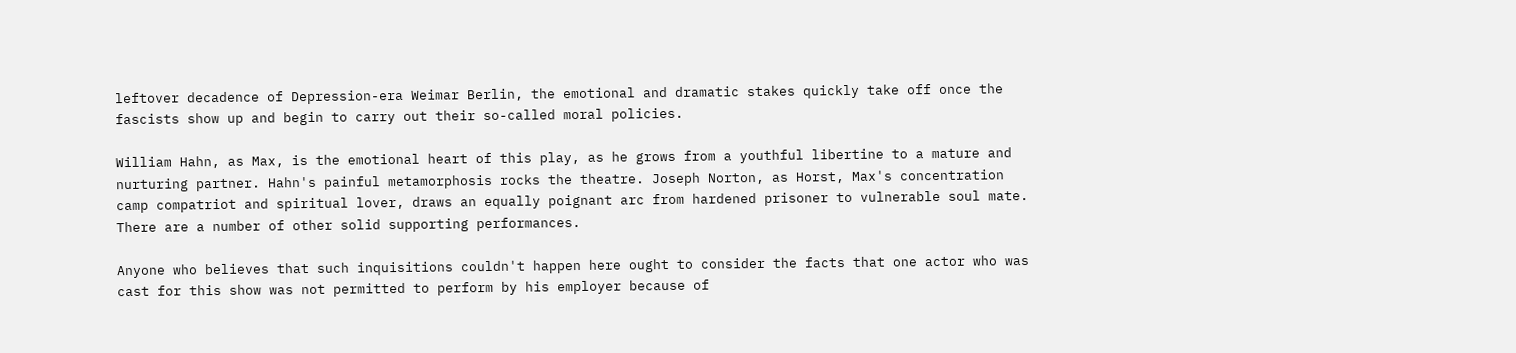leftover decadence of Depression-era Weimar Berlin, the emotional and dramatic stakes quickly take off once the fascists show up and begin to carry out their so-called moral policies.

William Hahn, as Max, is the emotional heart of this play, as he grows from a youthful libertine to a mature and nurturing partner. Hahn's painful metamorphosis rocks the theatre. Joseph Norton, as Horst, Max's concentration camp compatriot and spiritual lover, draws an equally poignant arc from hardened prisoner to vulnerable soul mate. There are a number of other solid supporting performances.

Anyone who believes that such inquisitions couldn't happen here ought to consider the facts that one actor who was cast for this show was not permitted to perform by his employer because of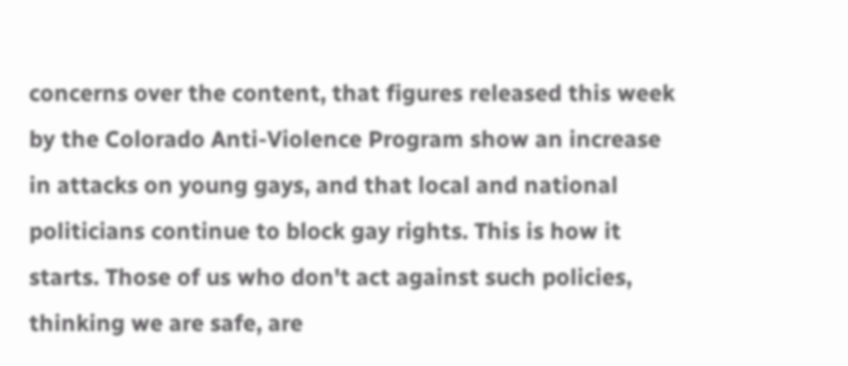concerns over the content, that figures released this week by the Colorado Anti-Violence Program show an increase in attacks on young gays, and that local and national politicians continue to block gay rights. This is how it starts. Those of us who don't act against such policies, thinking we are safe, are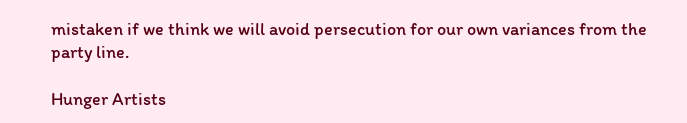mistaken if we think we will avoid persecution for our own variances from the party line.

Hunger Artists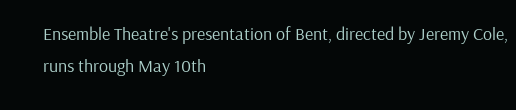Ensemble Theatre's presentation of Bent, directed by Jeremy Cole, runs through May 10th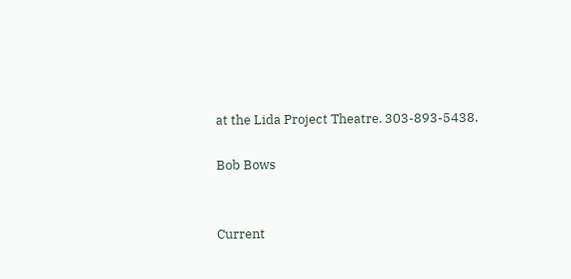at the Lida Project Theatre. 303-893-5438.

Bob Bows


Current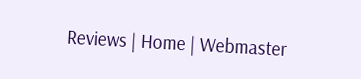Reviews | Home | Webmaster